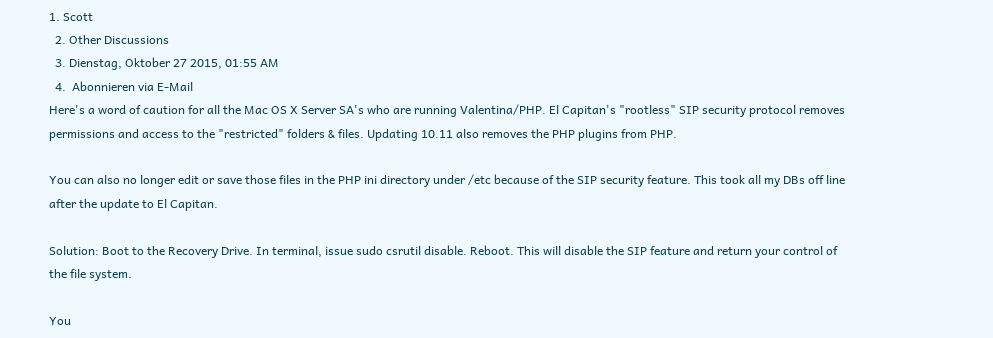1. Scott
  2. Other Discussions
  3. Dienstag, Oktober 27 2015, 01:55 AM
  4.  Abonnieren via E-Mail
Here's a word of caution for all the Mac OS X Server SA's who are running Valentina/PHP. El Capitan's "rootless" SIP security protocol removes permissions and access to the "restricted" folders & files. Updating 10.11 also removes the PHP plugins from PHP.

You can also no longer edit or save those files in the PHP ini directory under /etc because of the SIP security feature. This took all my DBs off line after the update to El Capitan.

Solution: Boot to the Recovery Drive. In terminal, issue sudo csrutil disable. Reboot. This will disable the SIP feature and return your control of the file system.

You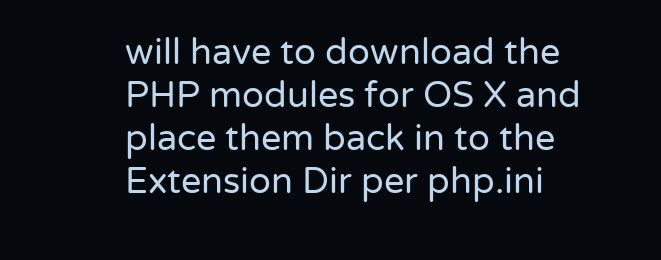will have to download the PHP modules for OS X and place them back in to the Extension Dir per php.ini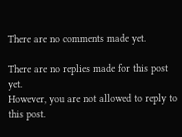There are no comments made yet.

There are no replies made for this post yet.
However, you are not allowed to reply to this post.